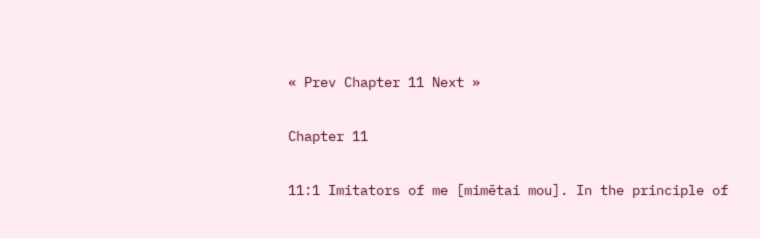« Prev Chapter 11 Next »

Chapter 11

11:1 Imitators of me [mimētai mou]. In the principle of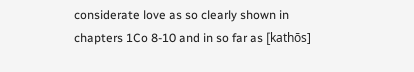considerate love as so clearly shown in chapters 1Co 8-10 and in so far as [kathōs]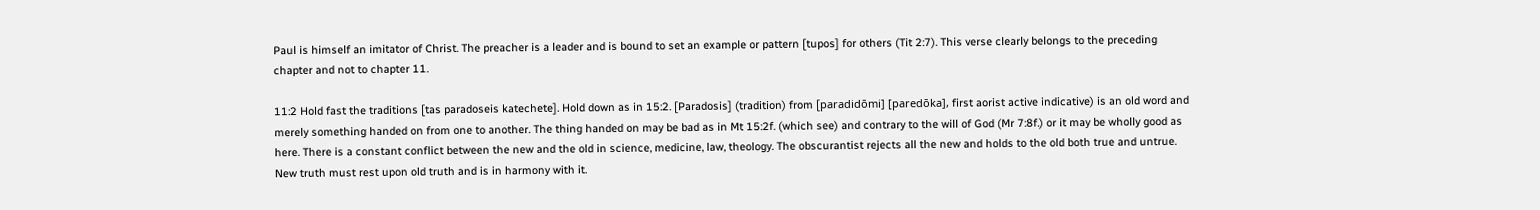Paul is himself an imitator of Christ. The preacher is a leader and is bound to set an example or pattern [tupos] for others (Tit 2:7). This verse clearly belongs to the preceding chapter and not to chapter 11.

11:2 Hold fast the traditions [tas paradoseis katechete]. Hold down as in 15:2. [Paradosis] (tradition) from [paradidōmi] [paredōka], first aorist active indicative) is an old word and merely something handed on from one to another. The thing handed on may be bad as in Mt 15:2f. (which see) and contrary to the will of God (Mr 7:8f.) or it may be wholly good as here. There is a constant conflict between the new and the old in science, medicine, law, theology. The obscurantist rejects all the new and holds to the old both true and untrue. New truth must rest upon old truth and is in harmony with it.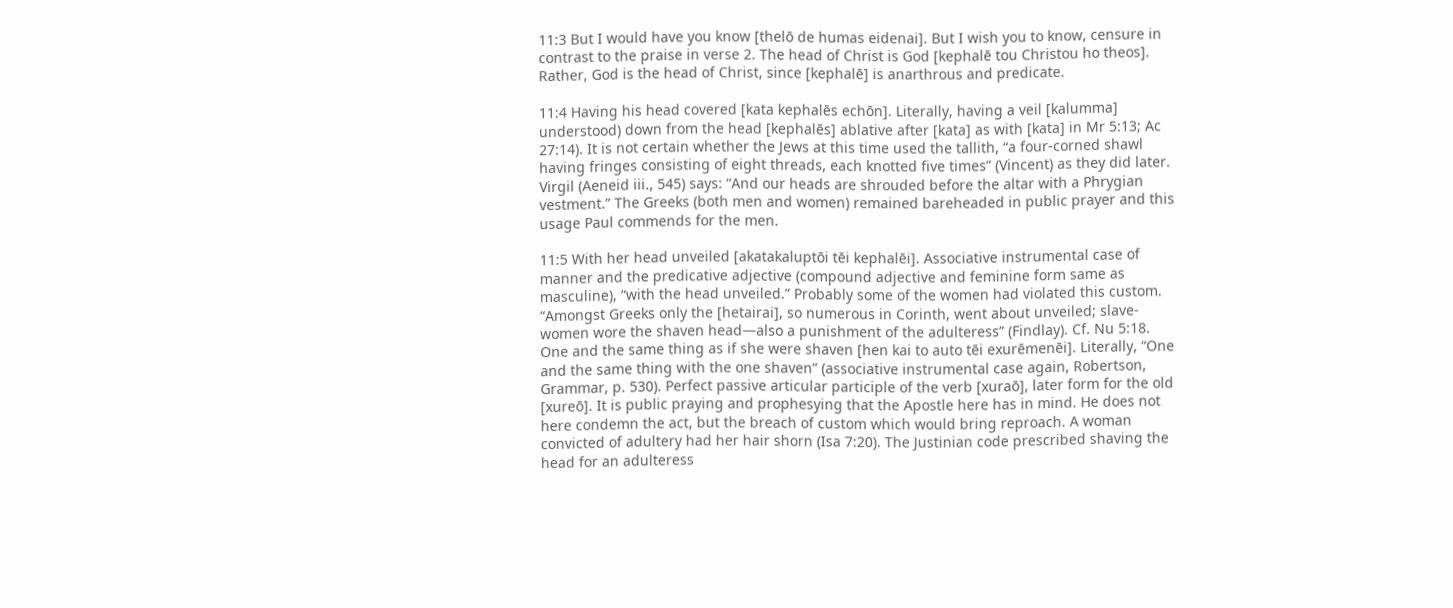11:3 But I would have you know [thelō de humas eidenai]. But I wish you to know, censure in contrast to the praise in verse 2. The head of Christ is God [kephalē tou Christou ho theos]. Rather, God is the head of Christ, since [kephalē] is anarthrous and predicate.

11:4 Having his head covered [kata kephalēs echōn]. Literally, having a veil [kalumma] understood) down from the head [kephalēs] ablative after [kata] as with [kata] in Mr 5:13; Ac 27:14). It is not certain whether the Jews at this time used the tallith, “a four-corned shawl having fringes consisting of eight threads, each knotted five times” (Vincent) as they did later. Virgil (Aeneid iii., 545) says: “And our heads are shrouded before the altar with a Phrygian vestment.” The Greeks (both men and women) remained bareheaded in public prayer and this usage Paul commends for the men.

11:5 With her head unveiled [akatakaluptōi tēi kephalēi]. Associative instrumental case of manner and the predicative adjective (compound adjective and feminine form same as masculine), “with the head unveiled.” Probably some of the women had violated this custom. “Amongst Greeks only the [hetairai], so numerous in Corinth, went about unveiled; slave-women wore the shaven head—also a punishment of the adulteress” (Findlay). Cf. Nu 5:18. One and the same thing as if she were shaven [hen kai to auto tēi exurēmenēi]. Literally, “One and the same thing with the one shaven” (associative instrumental case again, Robertson, Grammar, p. 530). Perfect passive articular participle of the verb [xuraō], later form for the old [xureō]. It is public praying and prophesying that the Apostle here has in mind. He does not here condemn the act, but the breach of custom which would bring reproach. A woman convicted of adultery had her hair shorn (Isa 7:20). The Justinian code prescribed shaving the head for an adulteress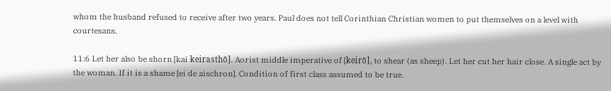whom the husband refused to receive after two years. Paul does not tell Corinthian Christian women to put themselves on a level with courtesans.

11:6 Let her also be shorn [kai keirasthō]. Aorist middle imperative of [keirō], to shear (as sheep). Let her cut her hair close. A single act by the woman. If it is a shame [ei de aischron]. Condition of first class assumed to be true.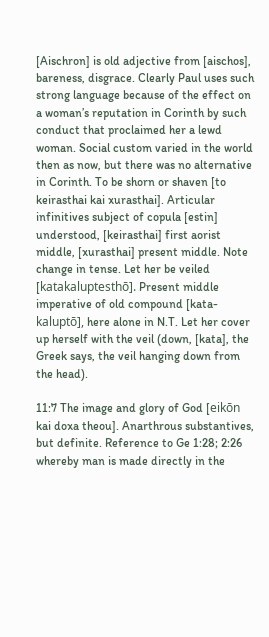[Aischron] is old adjective from [aischos], bareness, disgrace. Clearly Paul uses such strong language because of the effect on a woman’s reputation in Corinth by such conduct that proclaimed her a lewd woman. Social custom varied in the world then as now, but there was no alternative in Corinth. To be shorn or shaven [to keirasthai kai xurasthai]. Articular infinitives subject of copula [estin] understood, [keirasthai] first aorist middle, [xurasthai] present middle. Note change in tense. Let her be veiled [katakaluptesthō]. Present middle imperative of old compound [kata-kaluptō], here alone in N.T. Let her cover up herself with the veil (down, [kata], the Greek says, the veil hanging down from the head).

11:7 The image and glory of God [eikōn kai doxa theou]. Anarthrous substantives, but definite. Reference to Ge 1:28; 2:26 whereby man is made directly in the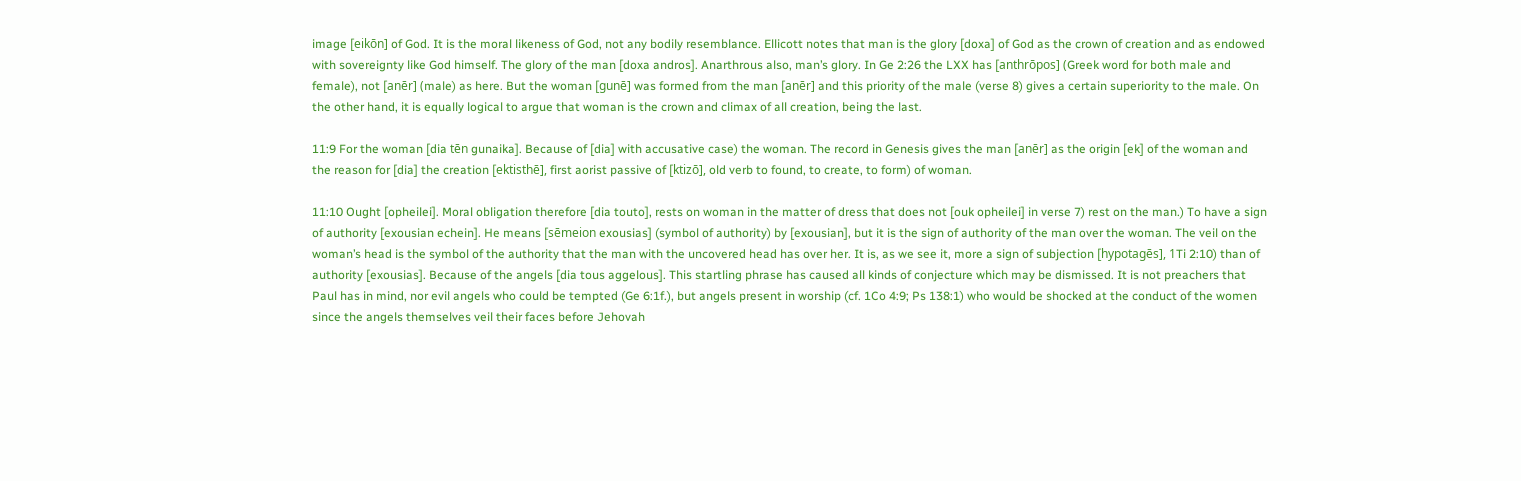image [eikōn] of God. It is the moral likeness of God, not any bodily resemblance. Ellicott notes that man is the glory [doxa] of God as the crown of creation and as endowed with sovereignty like God himself. The glory of the man [doxa andros]. Anarthrous also, man’s glory. In Ge 2:26 the LXX has [anthrōpos] (Greek word for both male and female), not [anēr] (male) as here. But the woman [gunē] was formed from the man [anēr] and this priority of the male (verse 8) gives a certain superiority to the male. On the other hand, it is equally logical to argue that woman is the crown and climax of all creation, being the last.

11:9 For the woman [dia tēn gunaika]. Because of [dia] with accusative case) the woman. The record in Genesis gives the man [anēr] as the origin [ek] of the woman and the reason for [dia] the creation [ektisthē], first aorist passive of [ktizō], old verb to found, to create, to form) of woman.

11:10 Ought [opheilei]. Moral obligation therefore [dia touto], rests on woman in the matter of dress that does not [ouk opheilei] in verse 7) rest on the man.) To have a sign of authority [exousian echein]. He means [sēmeion exousias] (symbol of authority) by [exousian], but it is the sign of authority of the man over the woman. The veil on the woman’s head is the symbol of the authority that the man with the uncovered head has over her. It is, as we see it, more a sign of subjection [hypotagēs], 1Ti 2:10) than of authority [exousias]. Because of the angels [dia tous aggelous]. This startling phrase has caused all kinds of conjecture which may be dismissed. It is not preachers that Paul has in mind, nor evil angels who could be tempted (Ge 6:1f.), but angels present in worship (cf. 1Co 4:9; Ps 138:1) who would be shocked at the conduct of the women since the angels themselves veil their faces before Jehovah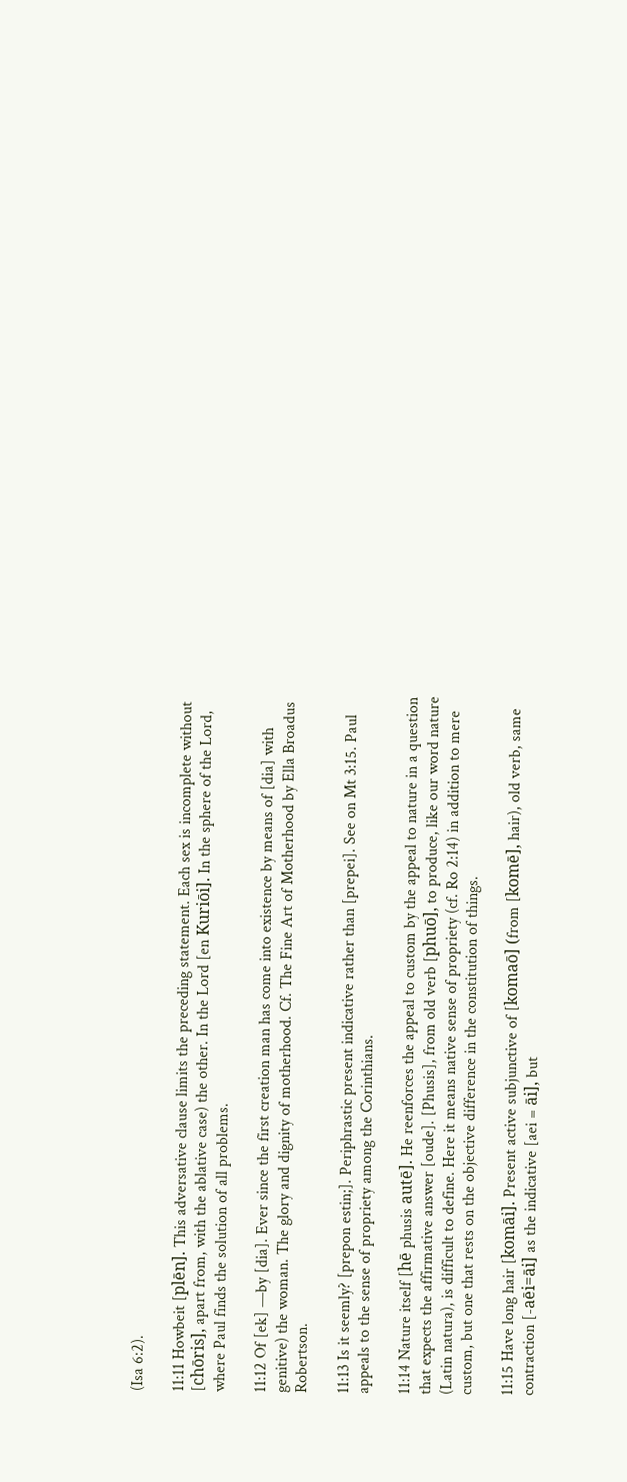(Isa 6:2).

11:11 Howbeit [plēn]. This adversative clause limits the preceding statement. Each sex is incomplete without [chōris], apart from, with the ablative case) the other. In the Lord [en Kuriōi]. In the sphere of the Lord, where Paul finds the solution of all problems.

11:12 Of [ek] —by [dia]. Ever since the first creation man has come into existence by means of [dia] with genitive) the woman. The glory and dignity of motherhood. Cf. The Fine Art of Motherhood by Ella Broadus Robertson.

11:13 Is it seemly? [prepon estin;]. Periphrastic present indicative rather than [prepei]. See on Mt 3:15. Paul appeals to the sense of propriety among the Corinthians.

11:14 Nature itself [hē phusis autē]. He reenforces the appeal to custom by the appeal to nature in a question that expects the affirmative answer [oude]. [Phusis], from old verb [phuō], to produce, like our word nature (Latin natura), is difficult to define. Here it means native sense of propriety (cf. Ro 2:14) in addition to mere custom, but one that rests on the objective difference in the constitution of things.

11:15 Have long hair [komāi]. Present active subjunctive of [komaō] (from [komē], hair), old verb, same contraction [-aēi=āi] as the indicative [aei = āi], but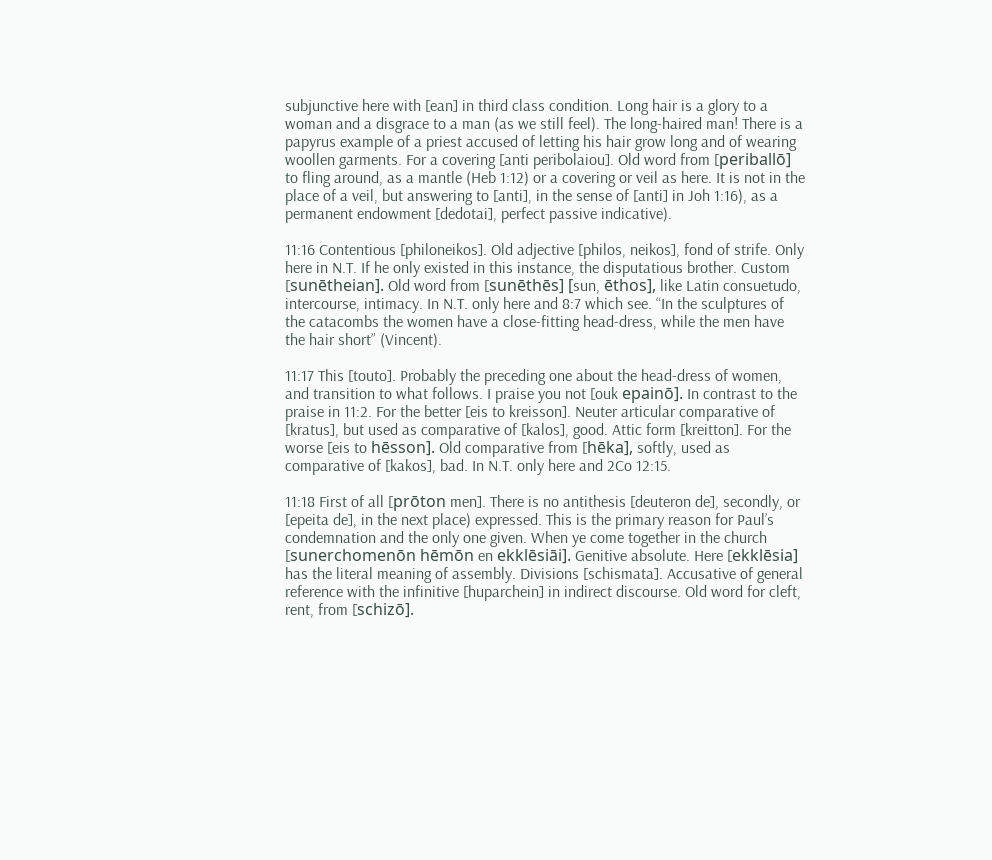subjunctive here with [ean] in third class condition. Long hair is a glory to a woman and a disgrace to a man (as we still feel). The long-haired man! There is a papyrus example of a priest accused of letting his hair grow long and of wearing woollen garments. For a covering [anti peribolaiou]. Old word from [periballō] to fling around, as a mantle (Heb 1:12) or a covering or veil as here. It is not in the place of a veil, but answering to [anti], in the sense of [anti] in Joh 1:16), as a permanent endowment [dedotai], perfect passive indicative).

11:16 Contentious [philoneikos]. Old adjective [philos, neikos], fond of strife. Only here in N.T. If he only existed in this instance, the disputatious brother. Custom [sunētheian]. Old word from [sunēthēs] [sun, ēthos], like Latin consuetudo, intercourse, intimacy. In N.T. only here and 8:7 which see. “In the sculptures of the catacombs the women have a close-fitting head-dress, while the men have the hair short” (Vincent).

11:17 This [touto]. Probably the preceding one about the head-dress of women, and transition to what follows. I praise you not [ouk epainō]. In contrast to the praise in 11:2. For the better [eis to kreisson]. Neuter articular comparative of [kratus], but used as comparative of [kalos], good. Attic form [kreitton]. For the worse [eis to hēsson]. Old comparative from [hēka], softly, used as comparative of [kakos], bad. In N.T. only here and 2Co 12:15.

11:18 First of all [prōton men]. There is no antithesis [deuteron de], secondly, or [epeita de], in the next place) expressed. This is the primary reason for Paul’s condemnation and the only one given. When ye come together in the church [sunerchomenōn hēmōn en ekklēsiāi]. Genitive absolute. Here [ekklēsia] has the literal meaning of assembly. Divisions [schismata]. Accusative of general reference with the infinitive [huparchein] in indirect discourse. Old word for cleft, rent, from [schizō].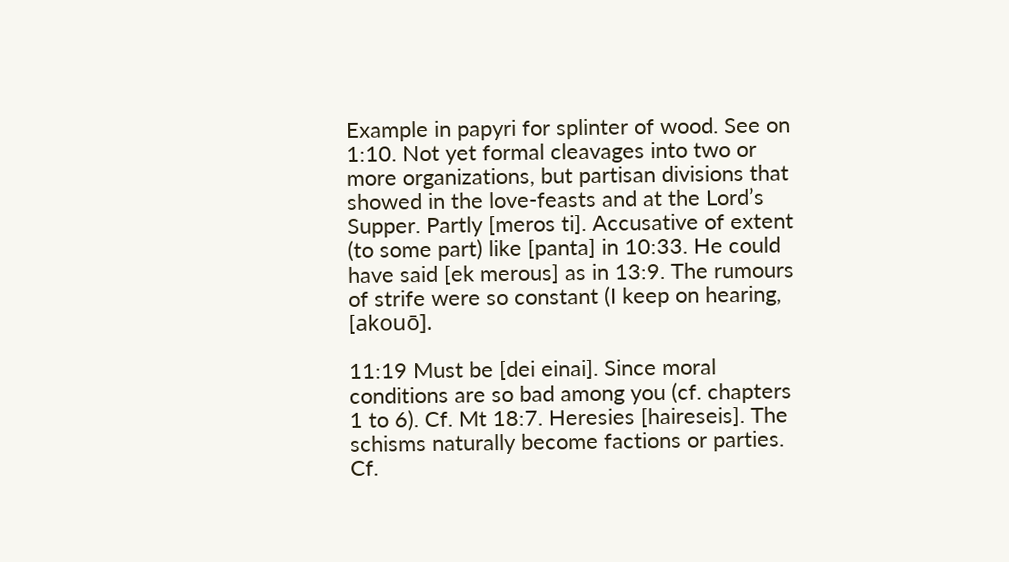Example in papyri for splinter of wood. See on 1:10. Not yet formal cleavages into two or more organizations, but partisan divisions that showed in the love-feasts and at the Lord’s Supper. Partly [meros ti]. Accusative of extent (to some part) like [panta] in 10:33. He could have said [ek merous] as in 13:9. The rumours of strife were so constant (I keep on hearing, [akouō].

11:19 Must be [dei einai]. Since moral conditions are so bad among you (cf. chapters 1 to 6). Cf. Mt 18:7. Heresies [haireseis]. The schisms naturally become factions or parties. Cf.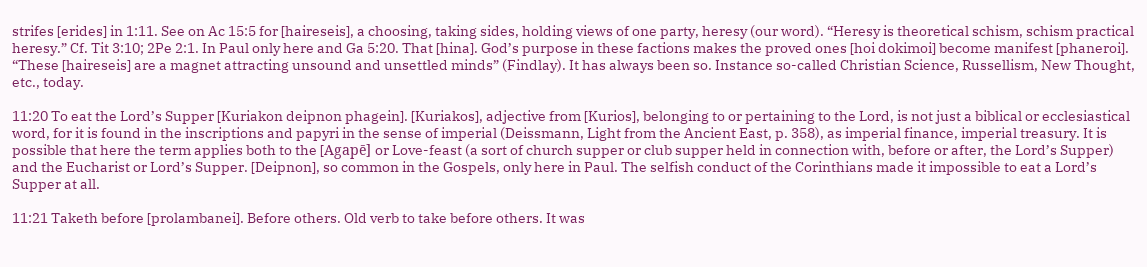strifes [erides] in 1:11. See on Ac 15:5 for [haireseis], a choosing, taking sides, holding views of one party, heresy (our word). “Heresy is theoretical schism, schism practical heresy.” Cf. Tit 3:10; 2Pe 2:1. In Paul only here and Ga 5:20. That [hina]. God’s purpose in these factions makes the proved ones [hoi dokimoi] become manifest [phaneroi]. “These [haireseis] are a magnet attracting unsound and unsettled minds” (Findlay). It has always been so. Instance so-called Christian Science, Russellism, New Thought, etc., today.

11:20 To eat the Lord’s Supper [Kuriakon deipnon phagein]. [Kuriakos], adjective from [Kurios], belonging to or pertaining to the Lord, is not just a biblical or ecclesiastical word, for it is found in the inscriptions and papyri in the sense of imperial (Deissmann, Light from the Ancient East, p. 358), as imperial finance, imperial treasury. It is possible that here the term applies both to the [Agapē] or Love-feast (a sort of church supper or club supper held in connection with, before or after, the Lord’s Supper) and the Eucharist or Lord’s Supper. [Deipnon], so common in the Gospels, only here in Paul. The selfish conduct of the Corinthians made it impossible to eat a Lord’s Supper at all.

11:21 Taketh before [prolambanei]. Before others. Old verb to take before others. It was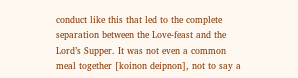conduct like this that led to the complete separation between the Love-feast and the Lord’s Supper. It was not even a common meal together [koinon deipnon], not to say a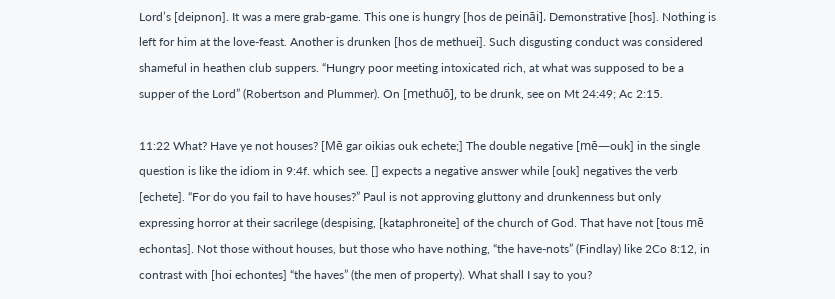Lord’s [deipnon]. It was a mere grab-game. This one is hungry [hos de peināi]. Demonstrative [hos]. Nothing is left for him at the love-feast. Another is drunken [hos de methuei]. Such disgusting conduct was considered shameful in heathen club suppers. “Hungry poor meeting intoxicated rich, at what was supposed to be a supper of the Lord” (Robertson and Plummer). On [methuō], to be drunk, see on Mt 24:49; Ac 2:15.

11:22 What? Have ye not houses? [Mē gar oikias ouk echete;] The double negative [mē—ouk] in the single question is like the idiom in 9:4f. which see. [] expects a negative answer while [ouk] negatives the verb [echete]. “For do you fail to have houses?” Paul is not approving gluttony and drunkenness but only expressing horror at their sacrilege (despising, [kataphroneite] of the church of God. That have not [tous mē echontas]. Not those without houses, but those who have nothing, “the have-nots” (Findlay) like 2Co 8:12, in contrast with [hoi echontes] “the haves” (the men of property). What shall I say to you?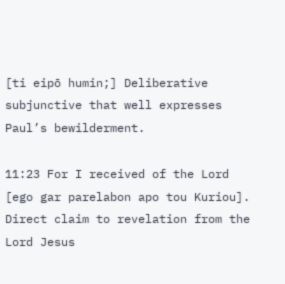[ti eipō humin;] Deliberative subjunctive that well expresses Paul’s bewilderment.

11:23 For I received of the Lord [ego gar parelabon apo tou Kuriou]. Direct claim to revelation from the Lord Jesus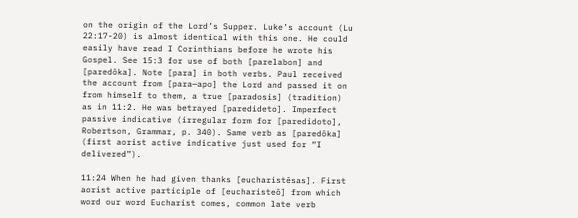on the origin of the Lord’s Supper. Luke’s account (Lu 22:17-20) is almost identical with this one. He could easily have read I Corinthians before he wrote his Gospel. See 15:3 for use of both [parelabon] and [paredōka]. Note [para] in both verbs. Paul received the account from [para—apo] the Lord and passed it on from himself to them, a true [paradosis] (tradition) as in 11:2. He was betrayed [paredideto]. Imperfect passive indicative (irregular form for [paredidoto], Robertson, Grammar, p. 340). Same verb as [paredōka] (first aorist active indicative just used for “I delivered”).

11:24 When he had given thanks [eucharistēsas]. First aorist active participle of [eucharisteō] from which word our word Eucharist comes, common late verb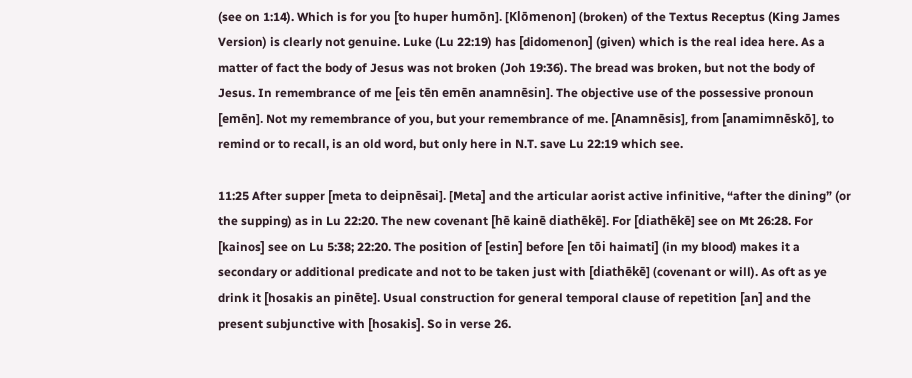(see on 1:14). Which is for you [to huper humōn]. [Klōmenon] (broken) of the Textus Receptus (King James Version) is clearly not genuine. Luke (Lu 22:19) has [didomenon] (given) which is the real idea here. As a matter of fact the body of Jesus was not broken (Joh 19:36). The bread was broken, but not the body of Jesus. In remembrance of me [eis tēn emēn anamnēsin]. The objective use of the possessive pronoun [emēn]. Not my remembrance of you, but your remembrance of me. [Anamnēsis], from [anamimnēskō], to remind or to recall, is an old word, but only here in N.T. save Lu 22:19 which see.

11:25 After supper [meta to deipnēsai]. [Meta] and the articular aorist active infinitive, “after the dining” (or the supping) as in Lu 22:20. The new covenant [hē kainē diathēkē]. For [diathēkē] see on Mt 26:28. For [kainos] see on Lu 5:38; 22:20. The position of [estin] before [en tōi haimati] (in my blood) makes it a secondary or additional predicate and not to be taken just with [diathēkē] (covenant or will). As oft as ye drink it [hosakis an pinēte]. Usual construction for general temporal clause of repetition [an] and the present subjunctive with [hosakis]. So in verse 26.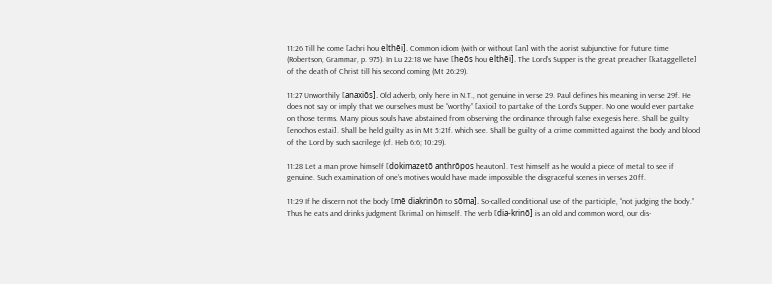11:26 Till he come [achri hou elthēi]. Common idiom (with or without [an] with the aorist subjunctive for future time (Robertson, Grammar, p. 975). In Lu 22:18 we have [heōs hou elthēi]. The Lord’s Supper is the great preacher [kataggellete] of the death of Christ till his second coming (Mt 26:29).

11:27 Unworthily [anaxiōs]. Old adverb, only here in N.T., not genuine in verse 29. Paul defines his meaning in verse 29f. He does not say or imply that we ourselves must be “worthy” [axioi] to partake of the Lord’s Supper. No one would ever partake on those terms. Many pious souls have abstained from observing the ordinance through false exegesis here. Shall be guilty [enochos estai]. Shall be held guilty as in Mt 5:21f. which see. Shall be guilty of a crime committed against the body and blood of the Lord by such sacrilege (cf. Heb 6:6; 10:29).

11:28 Let a man prove himself [dokimazetō anthrōpos heauton]. Test himself as he would a piece of metal to see if genuine. Such examination of one’s motives would have made impossible the disgraceful scenes in verses 20ff.

11:29 If he discern not the body [mē diakrinōn to sōma]. So-called conditional use of the participle, “not judging the body.” Thus he eats and drinks judgment [krima] on himself. The verb [dia-krinō] is an old and common word, our dis-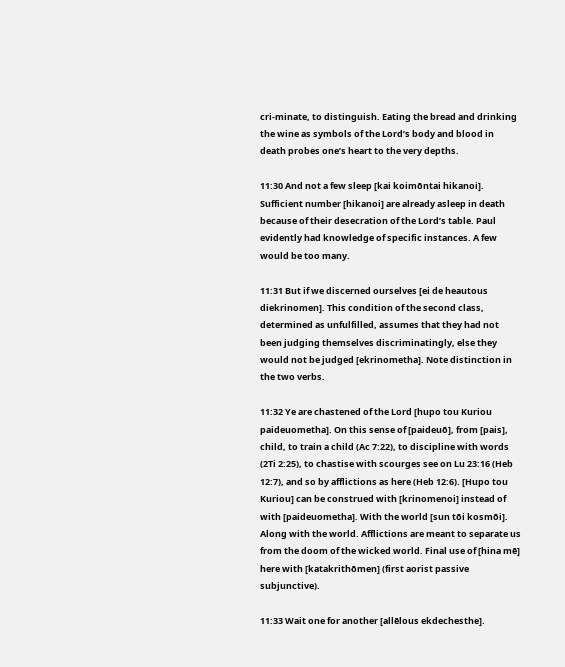cri-minate, to distinguish. Eating the bread and drinking the wine as symbols of the Lord’s body and blood in death probes one’s heart to the very depths.

11:30 And not a few sleep [kai koimōntai hikanoi]. Sufficient number [hikanoi] are already asleep in death because of their desecration of the Lord’s table. Paul evidently had knowledge of specific instances. A few would be too many.

11:31 But if we discerned ourselves [ei de heautous diekrinomen]. This condition of the second class, determined as unfulfilled, assumes that they had not been judging themselves discriminatingly, else they would not be judged [ekrinometha]. Note distinction in the two verbs.

11:32 Ye are chastened of the Lord [hupo tou Kuriou paideuometha]. On this sense of [paideuō], from [pais], child, to train a child (Ac 7:22), to discipline with words (2Ti 2:25), to chastise with scourges see on Lu 23:16 (Heb 12:7), and so by afflictions as here (Heb 12:6). [Hupo tou Kuriou] can be construed with [krinomenoi] instead of with [paideuometha]. With the world [sun tōi kosmōi]. Along with the world. Afflictions are meant to separate us from the doom of the wicked world. Final use of [hina mē] here with [katakrithōmen] (first aorist passive subjunctive).

11:33 Wait one for another [allēlous ekdechesthe].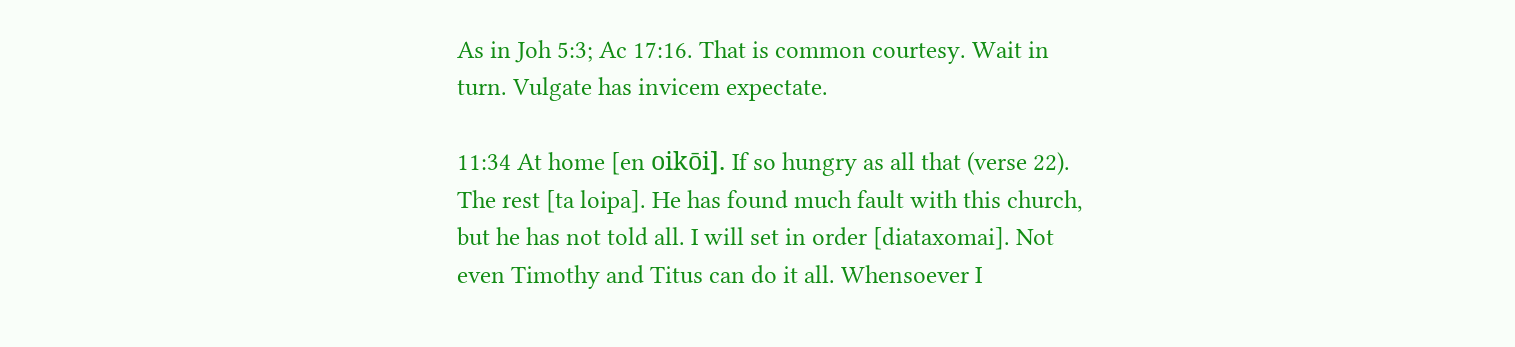As in Joh 5:3; Ac 17:16. That is common courtesy. Wait in turn. Vulgate has invicem expectate.

11:34 At home [en oikōi]. If so hungry as all that (verse 22). The rest [ta loipa]. He has found much fault with this church, but he has not told all. I will set in order [diataxomai]. Not even Timothy and Titus can do it all. Whensoever I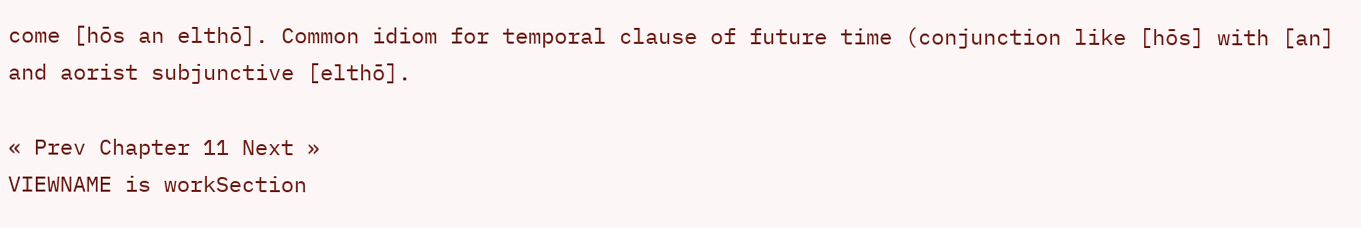come [hōs an elthō]. Common idiom for temporal clause of future time (conjunction like [hōs] with [an] and aorist subjunctive [elthō].

« Prev Chapter 11 Next »
VIEWNAME is workSection